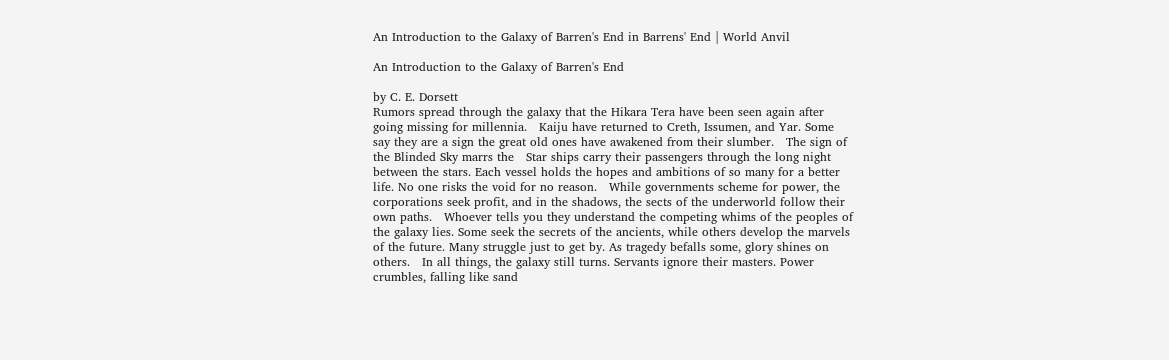An Introduction to the Galaxy of Barren's End in Barrens' End | World Anvil

An Introduction to the Galaxy of Barren's End

by C. E. Dorsett
Rumors spread through the galaxy that the Hikara Tera have been seen again after going missing for millennia.   Kaiju have returned to Creth, Issumen, and Yar. Some say they are a sign the great old ones have awakened from their slumber.   The sign of the Blinded Sky marrs the   Star ships carry their passengers through the long night between the stars. Each vessel holds the hopes and ambitions of so many for a better life. No one risks the void for no reason.   While governments scheme for power, the corporations seek profit, and in the shadows, the sects of the underworld follow their own paths.   Whoever tells you they understand the competing whims of the peoples of the galaxy lies. Some seek the secrets of the ancients, while others develop the marvels of the future. Many struggle just to get by. As tragedy befalls some, glory shines on others.   In all things, the galaxy still turns. Servants ignore their masters. Power crumbles, falling like sand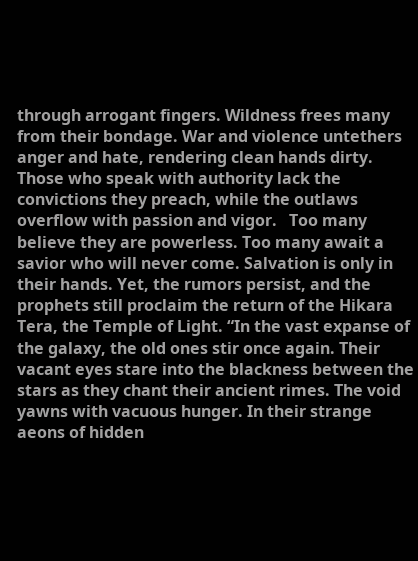through arrogant fingers. Wildness frees many from their bondage. War and violence untethers anger and hate, rendering clean hands dirty. Those who speak with authority lack the convictions they preach, while the outlaws overflow with passion and vigor.   Too many believe they are powerless. Too many await a savior who will never come. Salvation is only in their hands. Yet, the rumors persist, and the prophets still proclaim the return of the Hikara Tera, the Temple of Light. “In the vast expanse of the galaxy, the old ones stir once again. Their vacant eyes stare into the blackness between the stars as they chant their ancient rimes. The void yawns with vacuous hunger. In their strange aeons of hidden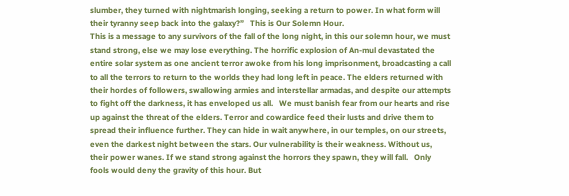slumber, they turned with nightmarish longing, seeking a return to power. In what form will their tyranny seep back into the galaxy?”   This is Our Solemn Hour.
This is a message to any survivors of the fall of the long night, in this our solemn hour, we must stand strong, else we may lose everything. The horrific explosion of An-mul devastated the entire solar system as one ancient terror awoke from his long imprisonment, broadcasting a call to all the terrors to return to the worlds they had long left in peace. The elders returned with their hordes of followers, swallowing armies and interstellar armadas, and despite our attempts to fight off the darkness, it has enveloped us all.   We must banish fear from our hearts and rise up against the threat of the elders. Terror and cowardice feed their lusts and drive them to spread their influence further. They can hide in wait anywhere, in our temples, on our streets, even the darkest night between the stars. Our vulnerability is their weakness. Without us, their power wanes. If we stand strong against the horrors they spawn, they will fall.   Only fools would deny the gravity of this hour. But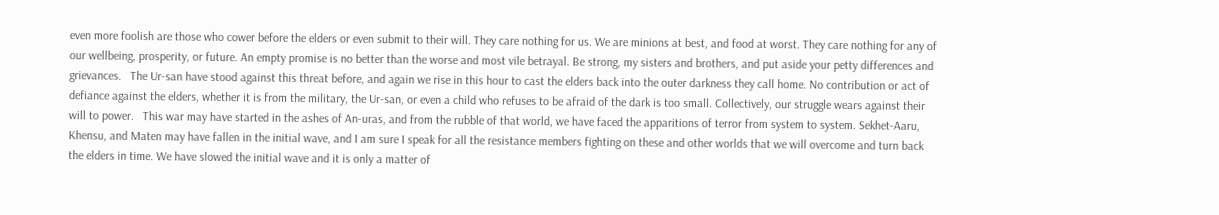even more foolish are those who cower before the elders or even submit to their will. They care nothing for us. We are minions at best, and food at worst. They care nothing for any of our wellbeing, prosperity, or future. An empty promise is no better than the worse and most vile betrayal. Be strong, my sisters and brothers, and put aside your petty differences and grievances.   The Ur-san have stood against this threat before, and again we rise in this hour to cast the elders back into the outer darkness they call home. No contribution or act of defiance against the elders, whether it is from the military, the Ur-san, or even a child who refuses to be afraid of the dark is too small. Collectively, our struggle wears against their will to power.   This war may have started in the ashes of An-uras, and from the rubble of that world, we have faced the apparitions of terror from system to system. Sekhet-Aaru, Khensu, and Maten may have fallen in the initial wave, and I am sure I speak for all the resistance members fighting on these and other worlds that we will overcome and turn back the elders in time. We have slowed the initial wave and it is only a matter of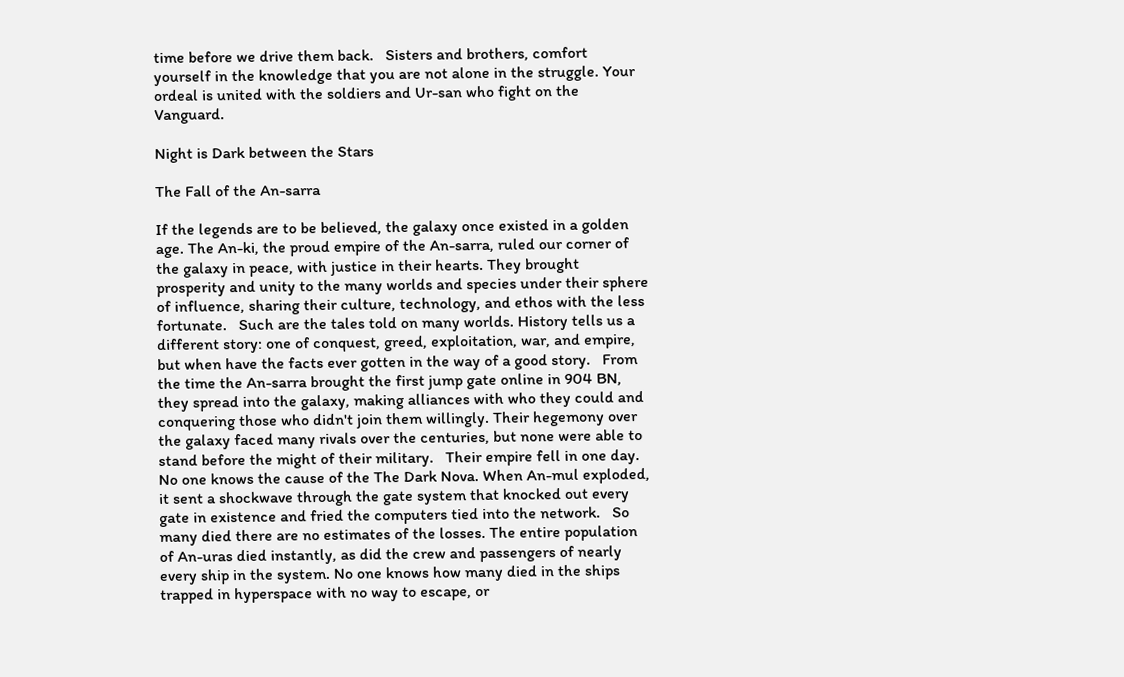time before we drive them back.   Sisters and brothers, comfort yourself in the knowledge that you are not alone in the struggle. Your ordeal is united with the soldiers and Ur-san who fight on the Vanguard.

Night is Dark between the Stars

The Fall of the An-sarra

If the legends are to be believed, the galaxy once existed in a golden age. The An-ki, the proud empire of the An-sarra, ruled our corner of the galaxy in peace, with justice in their hearts. They brought prosperity and unity to the many worlds and species under their sphere of influence, sharing their culture, technology, and ethos with the less fortunate.   Such are the tales told on many worlds. History tells us a different story: one of conquest, greed, exploitation, war, and empire, but when have the facts ever gotten in the way of a good story.   From the time the An-sarra brought the first jump gate online in 904 BN, they spread into the galaxy, making alliances with who they could and conquering those who didn't join them willingly. Their hegemony over the galaxy faced many rivals over the centuries, but none were able to stand before the might of their military.   Their empire fell in one day.   No one knows the cause of the The Dark Nova. When An-mul exploded, it sent a shockwave through the gate system that knocked out every gate in existence and fried the computers tied into the network.   So many died there are no estimates of the losses. The entire population of An-uras died instantly, as did the crew and passengers of nearly every ship in the system. No one knows how many died in the ships trapped in hyperspace with no way to escape, or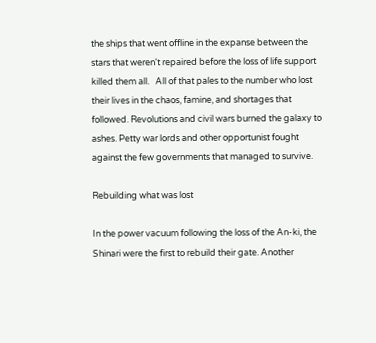the ships that went offline in the expanse between the stars that weren't repaired before the loss of life support killed them all.   All of that pales to the number who lost their lives in the chaos, famine, and shortages that followed. Revolutions and civil wars burned the galaxy to ashes. Petty war lords and other opportunist fought against the few governments that managed to survive.

Rebuilding what was lost

In the power vacuum following the loss of the An-ki, the Shinari were the first to rebuild their gate. Another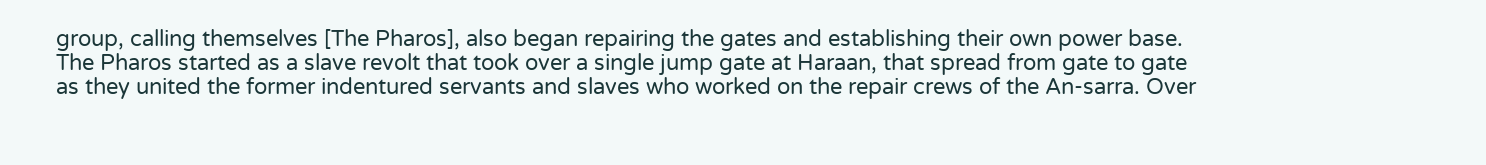group, calling themselves [The Pharos], also began repairing the gates and establishing their own power base.   The Pharos started as a slave revolt that took over a single jump gate at Haraan, that spread from gate to gate as they united the former indentured servants and slaves who worked on the repair crews of the An-sarra. Over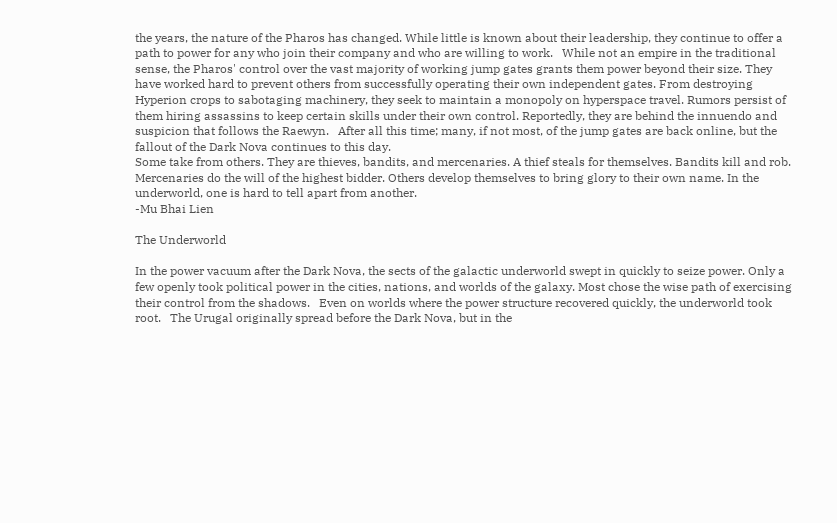the years, the nature of the Pharos has changed. While little is known about their leadership, they continue to offer a path to power for any who join their company and who are willing to work.   While not an empire in the traditional sense, the Pharos' control over the vast majority of working jump gates grants them power beyond their size. They have worked hard to prevent others from successfully operating their own independent gates. From destroying Hyperion crops to sabotaging machinery, they seek to maintain a monopoly on hyperspace travel. Rumors persist of them hiring assassins to keep certain skills under their own control. Reportedly, they are behind the innuendo and suspicion that follows the Raewyn.   After all this time; many, if not most, of the jump gates are back online, but the fallout of the Dark Nova continues to this day.
Some take from others. They are thieves, bandits, and mercenaries. A thief steals for themselves. Bandits kill and rob. Mercenaries do the will of the highest bidder. Others develop themselves to bring glory to their own name. In the underworld, one is hard to tell apart from another.
-Mu Bhai Lien

The Underworld

In the power vacuum after the Dark Nova, the sects of the galactic underworld swept in quickly to seize power. Only a few openly took political power in the cities, nations, and worlds of the galaxy. Most chose the wise path of exercising their control from the shadows.   Even on worlds where the power structure recovered quickly, the underworld took root.   The Urugal originally spread before the Dark Nova, but in the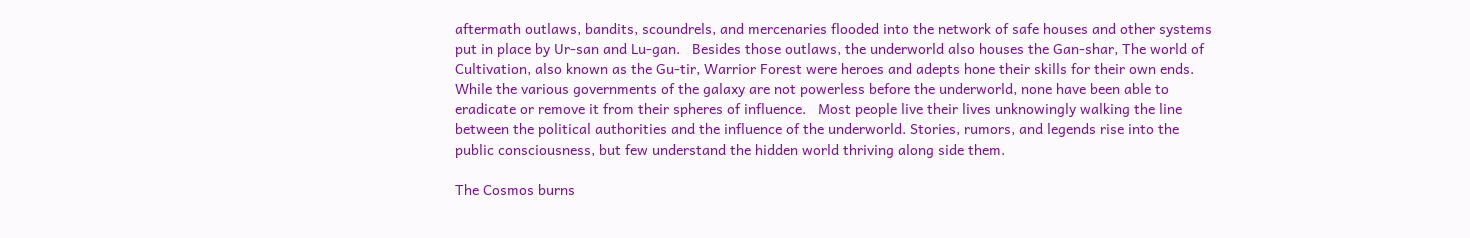aftermath outlaws, bandits, scoundrels, and mercenaries flooded into the network of safe houses and other systems put in place by Ur-san and Lu-gan.   Besides those outlaws, the underworld also houses the Gan-shar, The world of Cultivation, also known as the Gu-tir, Warrior Forest were heroes and adepts hone their skills for their own ends. While the various governments of the galaxy are not powerless before the underworld, none have been able to eradicate or remove it from their spheres of influence.   Most people live their lives unknowingly walking the line between the political authorities and the influence of the underworld. Stories, rumors, and legends rise into the public consciousness, but few understand the hidden world thriving along side them.

The Cosmos burns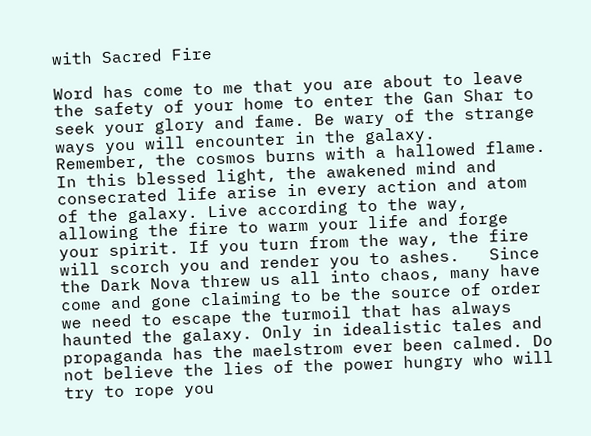with Sacred Fire

Word has come to me that you are about to leave the safety of your home to enter the Gan Shar to seek your glory and fame. Be wary of the strange ways you will encounter in the galaxy.   Remember, the cosmos burns with a hallowed flame. In this blessed light, the awakened mind and consecrated life arise in every action and atom of the galaxy. Live according to the way, allowing the fire to warm your life and forge your spirit. If you turn from the way, the fire will scorch you and render you to ashes.   Since the Dark Nova threw us all into chaos, many have come and gone claiming to be the source of order we need to escape the turmoil that has always haunted the galaxy. Only in idealistic tales and propaganda has the maelstrom ever been calmed. Do not believe the lies of the power hungry who will try to rope you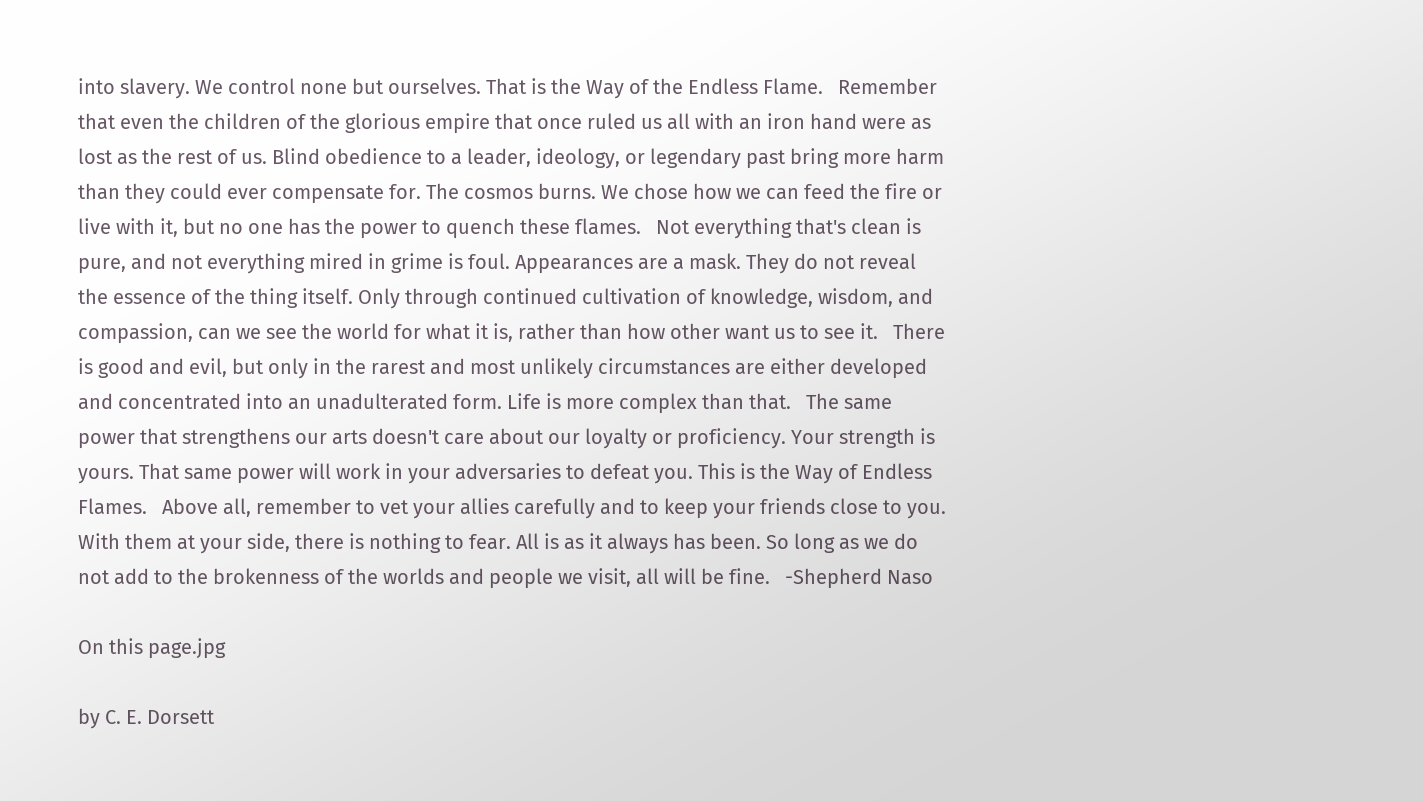into slavery. We control none but ourselves. That is the Way of the Endless Flame.   Remember that even the children of the glorious empire that once ruled us all with an iron hand were as lost as the rest of us. Blind obedience to a leader, ideology, or legendary past bring more harm than they could ever compensate for. The cosmos burns. We chose how we can feed the fire or live with it, but no one has the power to quench these flames.   Not everything that's clean is pure, and not everything mired in grime is foul. Appearances are a mask. They do not reveal the essence of the thing itself. Only through continued cultivation of knowledge, wisdom, and compassion, can we see the world for what it is, rather than how other want us to see it.   There is good and evil, but only in the rarest and most unlikely circumstances are either developed and concentrated into an unadulterated form. Life is more complex than that.   The same power that strengthens our arts doesn't care about our loyalty or proficiency. Your strength is yours. That same power will work in your adversaries to defeat you. This is the Way of Endless Flames.   Above all, remember to vet your allies carefully and to keep your friends close to you. With them at your side, there is nothing to fear. All is as it always has been. So long as we do not add to the brokenness of the worlds and people we visit, all will be fine.   -Shepherd Naso

On this page.jpg

by C. E. Dorsett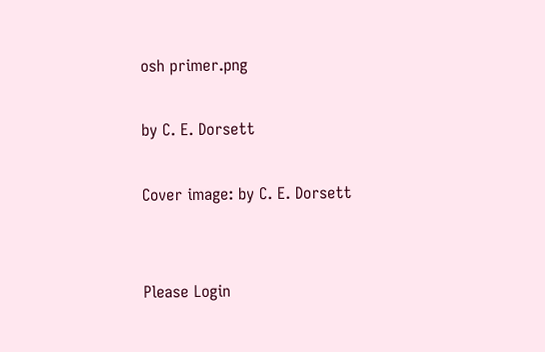osh primer.png

by C. E. Dorsett

Cover image: by C. E. Dorsett


Please Login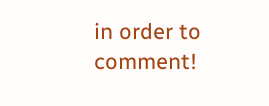in order to comment!